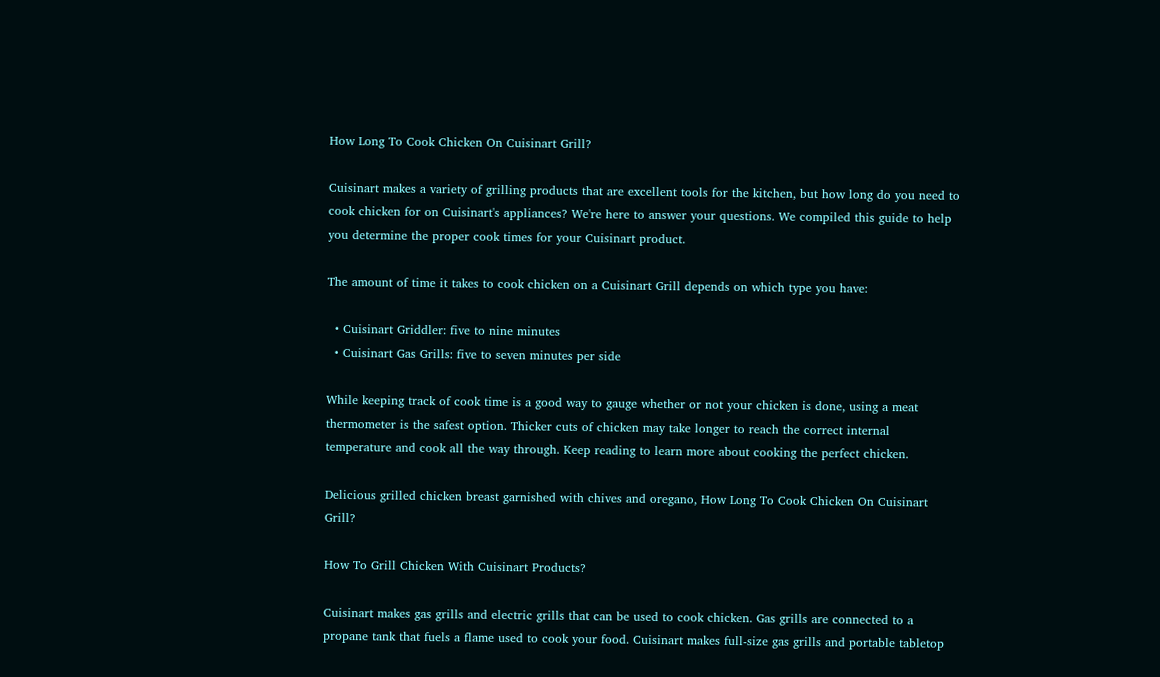How Long To Cook Chicken On Cuisinart Grill?

Cuisinart makes a variety of grilling products that are excellent tools for the kitchen, but how long do you need to cook chicken for on Cuisinart's appliances? We're here to answer your questions. We compiled this guide to help you determine the proper cook times for your Cuisinart product.

The amount of time it takes to cook chicken on a Cuisinart Grill depends on which type you have:

  • Cuisinart Griddler: five to nine minutes
  • Cuisinart Gas Grills: five to seven minutes per side

While keeping track of cook time is a good way to gauge whether or not your chicken is done, using a meat thermometer is the safest option. Thicker cuts of chicken may take longer to reach the correct internal temperature and cook all the way through. Keep reading to learn more about cooking the perfect chicken.

Delicious grilled chicken breast garnished with chives and oregano, How Long To Cook Chicken On Cuisinart Grill?

How To Grill Chicken With Cuisinart Products?

Cuisinart makes gas grills and electric grills that can be used to cook chicken. Gas grills are connected to a propane tank that fuels a flame used to cook your food. Cuisinart makes full-size gas grills and portable tabletop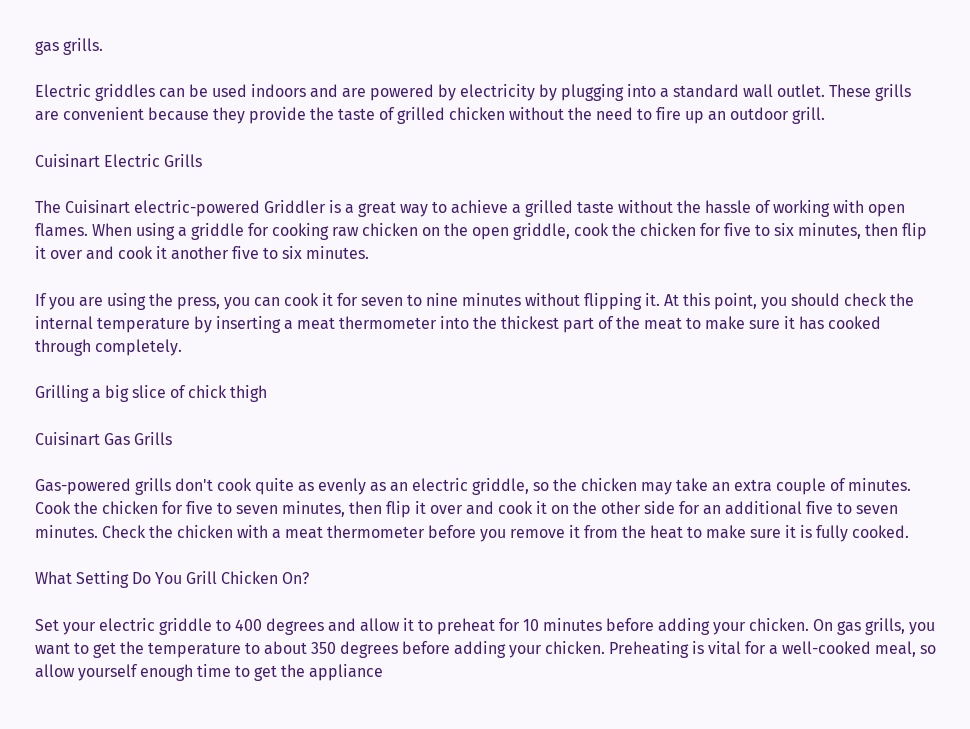gas grills.

Electric griddles can be used indoors and are powered by electricity by plugging into a standard wall outlet. These grills are convenient because they provide the taste of grilled chicken without the need to fire up an outdoor grill.

Cuisinart Electric Grills

The Cuisinart electric-powered Griddler is a great way to achieve a grilled taste without the hassle of working with open flames. When using a griddle for cooking raw chicken on the open griddle, cook the chicken for five to six minutes, then flip it over and cook it another five to six minutes.

If you are using the press, you can cook it for seven to nine minutes without flipping it. At this point, you should check the internal temperature by inserting a meat thermometer into the thickest part of the meat to make sure it has cooked through completely.

Grilling a big slice of chick thigh

Cuisinart Gas Grills

Gas-powered grills don't cook quite as evenly as an electric griddle, so the chicken may take an extra couple of minutes. Cook the chicken for five to seven minutes, then flip it over and cook it on the other side for an additional five to seven minutes. Check the chicken with a meat thermometer before you remove it from the heat to make sure it is fully cooked.

What Setting Do You Grill Chicken On?

Set your electric griddle to 400 degrees and allow it to preheat for 10 minutes before adding your chicken. On gas grills, you want to get the temperature to about 350 degrees before adding your chicken. Preheating is vital for a well-cooked meal, so allow yourself enough time to get the appliance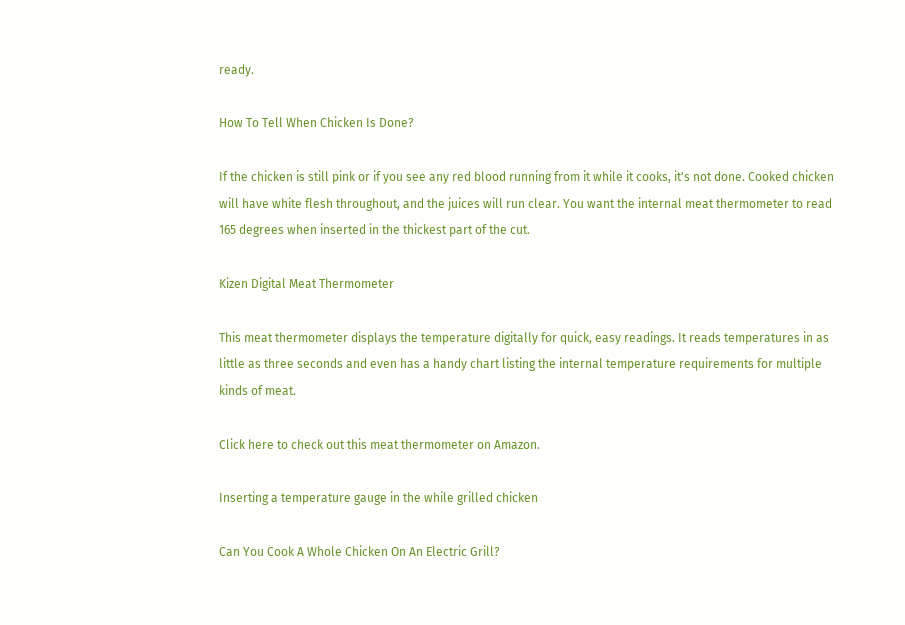ready.

How To Tell When Chicken Is Done?

If the chicken is still pink or if you see any red blood running from it while it cooks, it's not done. Cooked chicken will have white flesh throughout, and the juices will run clear. You want the internal meat thermometer to read 165 degrees when inserted in the thickest part of the cut.

Kizen Digital Meat Thermometer

This meat thermometer displays the temperature digitally for quick, easy readings. It reads temperatures in as little as three seconds and even has a handy chart listing the internal temperature requirements for multiple kinds of meat.

Click here to check out this meat thermometer on Amazon.

Inserting a temperature gauge in the while grilled chicken

Can You Cook A Whole Chicken On An Electric Grill?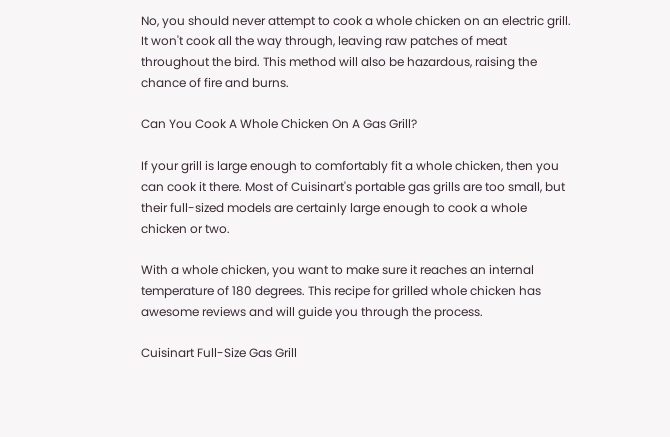No, you should never attempt to cook a whole chicken on an electric grill. It won't cook all the way through, leaving raw patches of meat throughout the bird. This method will also be hazardous, raising the chance of fire and burns.

Can You Cook A Whole Chicken On A Gas Grill?

If your grill is large enough to comfortably fit a whole chicken, then you can cook it there. Most of Cuisinart's portable gas grills are too small, but their full-sized models are certainly large enough to cook a whole chicken or two.

With a whole chicken, you want to make sure it reaches an internal temperature of 180 degrees. This recipe for grilled whole chicken has awesome reviews and will guide you through the process.

Cuisinart Full-Size Gas Grill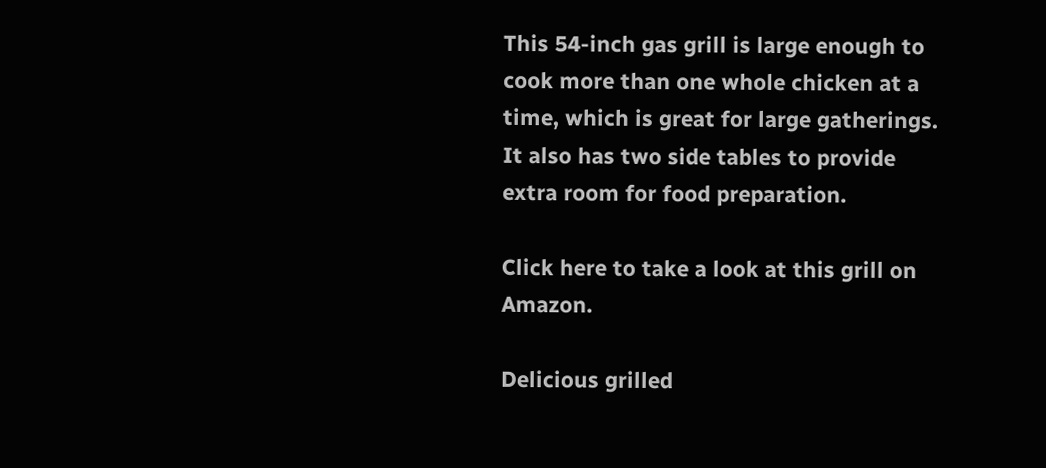This 54-inch gas grill is large enough to cook more than one whole chicken at a time, which is great for large gatherings. It also has two side tables to provide extra room for food preparation.

Click here to take a look at this grill on Amazon.

Delicious grilled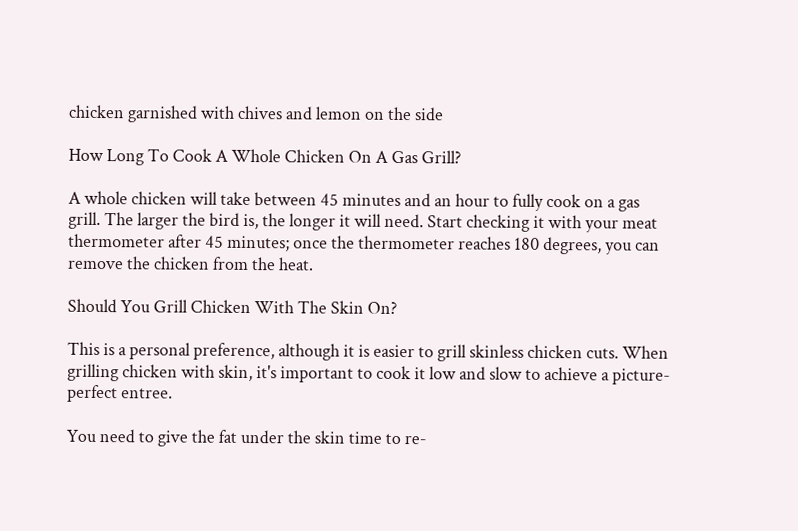chicken garnished with chives and lemon on the side

How Long To Cook A Whole Chicken On A Gas Grill?

A whole chicken will take between 45 minutes and an hour to fully cook on a gas grill. The larger the bird is, the longer it will need. Start checking it with your meat thermometer after 45 minutes; once the thermometer reaches 180 degrees, you can remove the chicken from the heat.

Should You Grill Chicken With The Skin On?

This is a personal preference, although it is easier to grill skinless chicken cuts. When grilling chicken with skin, it's important to cook it low and slow to achieve a picture-perfect entree.

You need to give the fat under the skin time to re-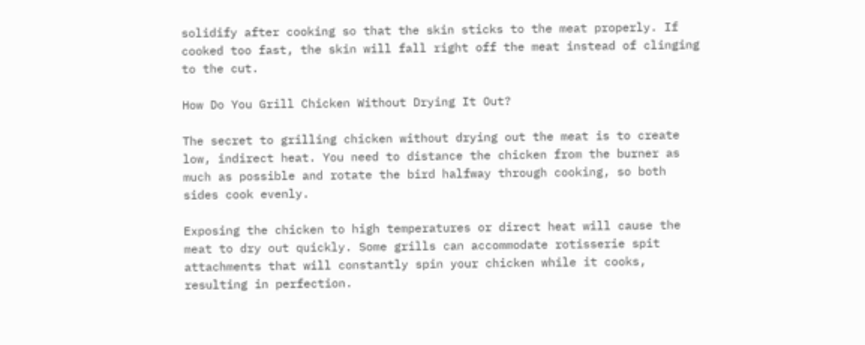solidify after cooking so that the skin sticks to the meat properly. If cooked too fast, the skin will fall right off the meat instead of clinging to the cut.

How Do You Grill Chicken Without Drying It Out?

The secret to grilling chicken without drying out the meat is to create low, indirect heat. You need to distance the chicken from the burner as much as possible and rotate the bird halfway through cooking, so both sides cook evenly.

Exposing the chicken to high temperatures or direct heat will cause the meat to dry out quickly. Some grills can accommodate rotisserie spit attachments that will constantly spin your chicken while it cooks, resulting in perfection.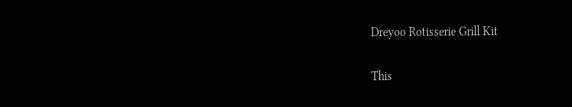Dreyoo Rotisserie Grill Kit

This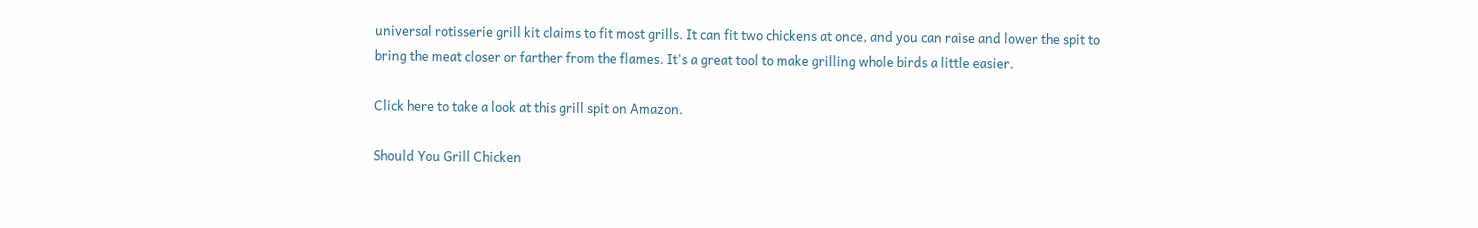universal rotisserie grill kit claims to fit most grills. It can fit two chickens at once, and you can raise and lower the spit to bring the meat closer or farther from the flames. It's a great tool to make grilling whole birds a little easier.

Click here to take a look at this grill spit on Amazon.

Should You Grill Chicken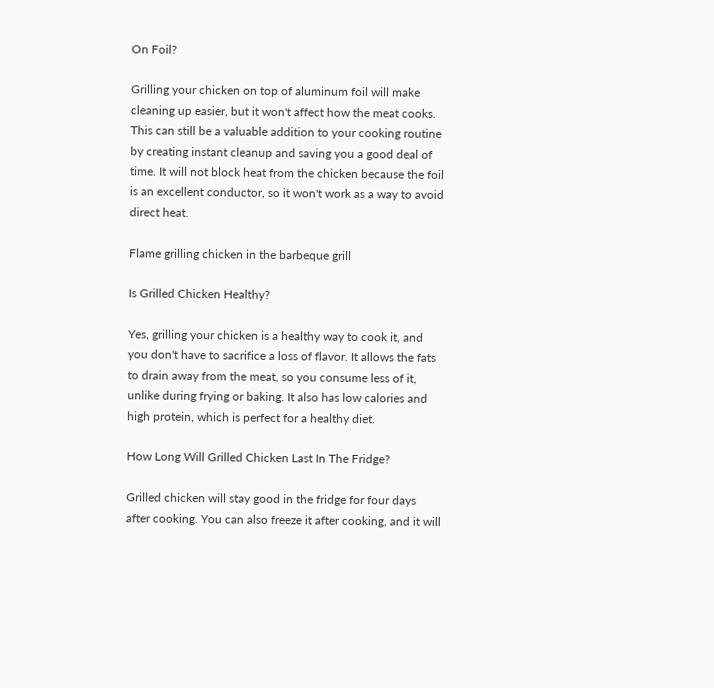On Foil?

Grilling your chicken on top of aluminum foil will make cleaning up easier, but it won't affect how the meat cooks. This can still be a valuable addition to your cooking routine by creating instant cleanup and saving you a good deal of time. It will not block heat from the chicken because the foil is an excellent conductor, so it won't work as a way to avoid direct heat.

Flame grilling chicken in the barbeque grill

Is Grilled Chicken Healthy?

Yes, grilling your chicken is a healthy way to cook it, and you don't have to sacrifice a loss of flavor. It allows the fats to drain away from the meat, so you consume less of it, unlike during frying or baking. It also has low calories and high protein, which is perfect for a healthy diet.

How Long Will Grilled Chicken Last In The Fridge?

Grilled chicken will stay good in the fridge for four days after cooking. You can also freeze it after cooking, and it will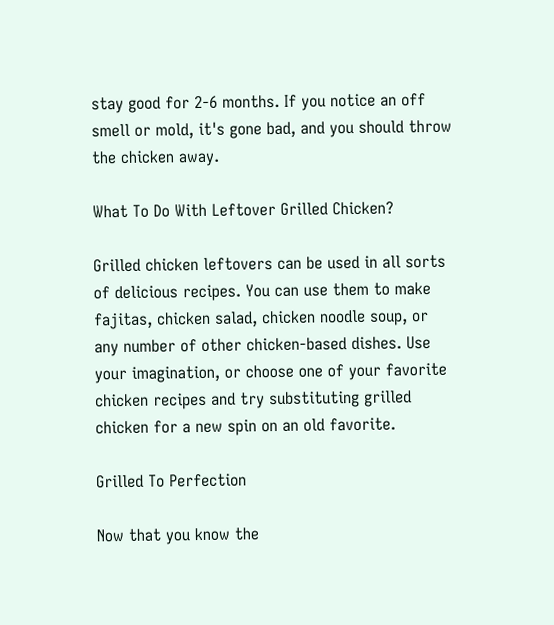stay good for 2-6 months. If you notice an off smell or mold, it's gone bad, and you should throw the chicken away.

What To Do With Leftover Grilled Chicken?

Grilled chicken leftovers can be used in all sorts of delicious recipes. You can use them to make fajitas, chicken salad, chicken noodle soup, or any number of other chicken-based dishes. Use your imagination, or choose one of your favorite chicken recipes and try substituting grilled chicken for a new spin on an old favorite.

Grilled To Perfection

Now that you know the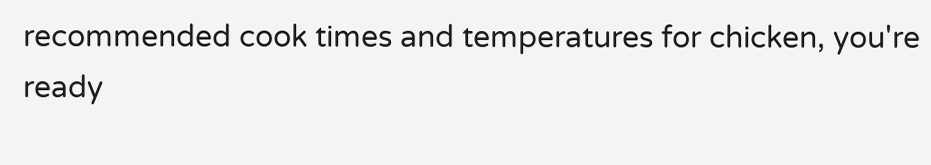recommended cook times and temperatures for chicken, you're ready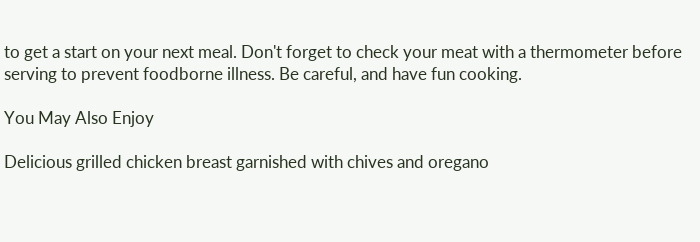to get a start on your next meal. Don't forget to check your meat with a thermometer before serving to prevent foodborne illness. Be careful, and have fun cooking.

You May Also Enjoy

Delicious grilled chicken breast garnished with chives and oregano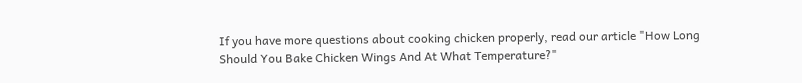If you have more questions about cooking chicken properly, read our article "How Long Should You Bake Chicken Wings And At What Temperature?"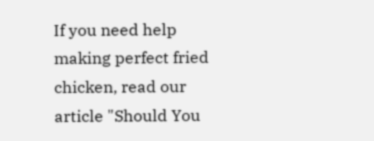If you need help making perfect fried chicken, read our article "Should You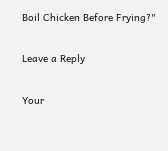Boil Chicken Before Frying?"

Leave a Reply

Your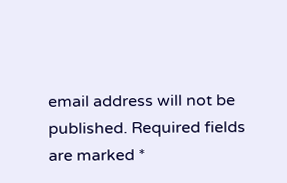email address will not be published. Required fields are marked *